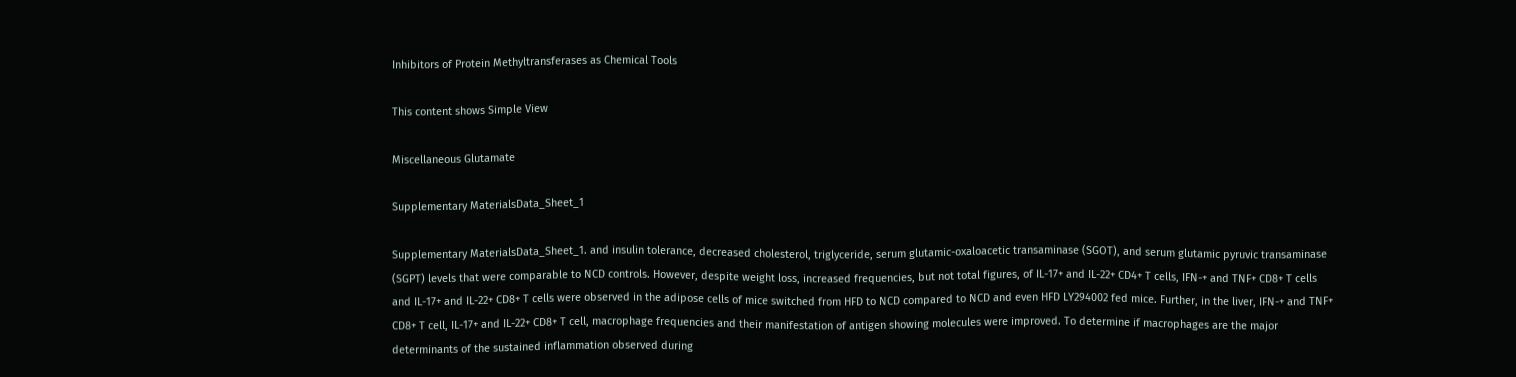Inhibitors of Protein Methyltransferases as Chemical Tools

This content shows Simple View

Miscellaneous Glutamate

Supplementary MaterialsData_Sheet_1

Supplementary MaterialsData_Sheet_1. and insulin tolerance, decreased cholesterol, triglyceride, serum glutamic-oxaloacetic transaminase (SGOT), and serum glutamic pyruvic transaminase (SGPT) levels that were comparable to NCD controls. However, despite weight loss, increased frequencies, but not total figures, of IL-17+ and IL-22+ CD4+ T cells, IFN-+ and TNF+ CD8+ T cells and IL-17+ and IL-22+ CD8+ T cells were observed in the adipose cells of mice switched from HFD to NCD compared to NCD and even HFD LY294002 fed mice. Further, in the liver, IFN-+ and TNF+ CD8+ T cell, IL-17+ and IL-22+ CD8+ T cell, macrophage frequencies and their manifestation of antigen showing molecules were improved. To determine if macrophages are the major determinants of the sustained inflammation observed during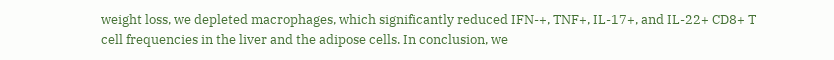weight loss, we depleted macrophages, which significantly reduced IFN-+, TNF+, IL-17+, and IL-22+ CD8+ T cell frequencies in the liver and the adipose cells. In conclusion, we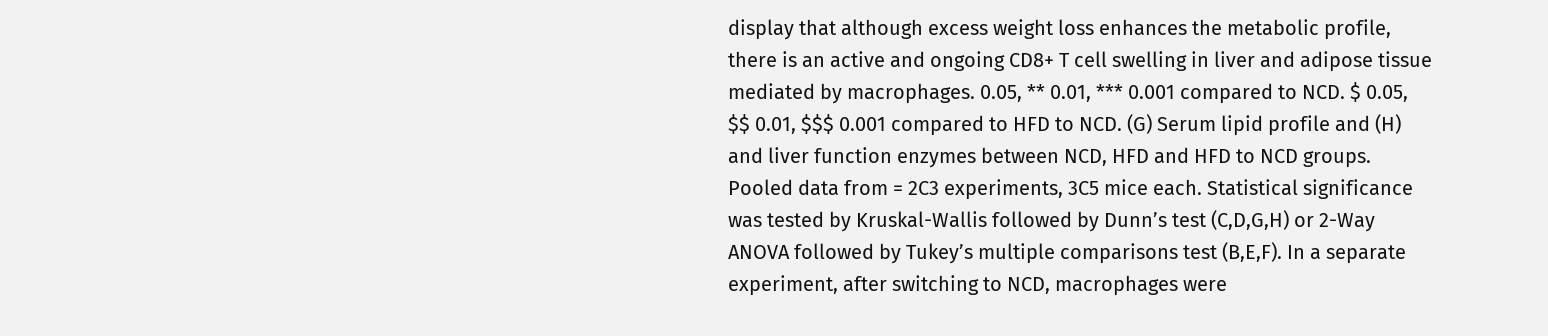display that although excess weight loss enhances the metabolic profile, there is an active and ongoing CD8+ T cell swelling in liver and adipose tissue mediated by macrophages. 0.05, ** 0.01, *** 0.001 compared to NCD. $ 0.05, $$ 0.01, $$$ 0.001 compared to HFD to NCD. (G) Serum lipid profile and (H) and liver function enzymes between NCD, HFD and HFD to NCD groups. Pooled data from = 2C3 experiments, 3C5 mice each. Statistical significance was tested by Kruskal-Wallis followed by Dunn’s test (C,D,G,H) or 2-Way ANOVA followed by Tukey’s multiple comparisons test (B,E,F). In a separate experiment, after switching to NCD, macrophages were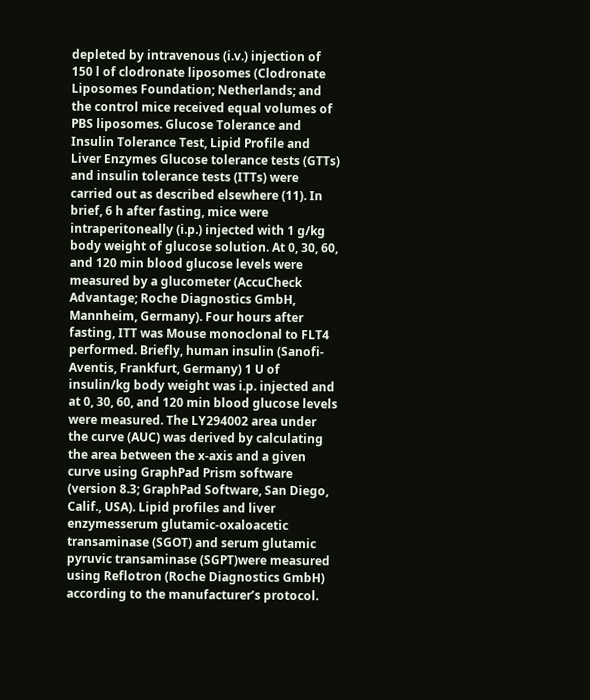depleted by intravenous (i.v.) injection of 150 l of clodronate liposomes (Clodronate Liposomes Foundation; Netherlands; and the control mice received equal volumes of PBS liposomes. Glucose Tolerance and Insulin Tolerance Test, Lipid Profile and Liver Enzymes Glucose tolerance tests (GTTs) and insulin tolerance tests (ITTs) were carried out as described elsewhere (11). In brief, 6 h after fasting, mice were intraperitoneally (i.p.) injected with 1 g/kg body weight of glucose solution. At 0, 30, 60, and 120 min blood glucose levels were measured by a glucometer (AccuCheck Advantage; Roche Diagnostics GmbH, Mannheim, Germany). Four hours after fasting, ITT was Mouse monoclonal to FLT4 performed. Briefly, human insulin (Sanofi-Aventis, Frankfurt, Germany) 1 U of insulin/kg body weight was i.p. injected and at 0, 30, 60, and 120 min blood glucose levels were measured. The LY294002 area under the curve (AUC) was derived by calculating the area between the x-axis and a given curve using GraphPad Prism software (version 8.3; GraphPad Software, San Diego, Calif., USA). Lipid profiles and liver enzymesserum glutamic-oxaloacetic transaminase (SGOT) and serum glutamic pyruvic transaminase (SGPT)were measured using Reflotron (Roche Diagnostics GmbH) according to the manufacturer’s protocol.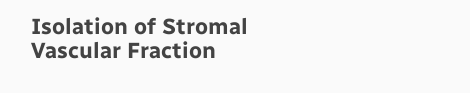Isolation of Stromal Vascular Fraction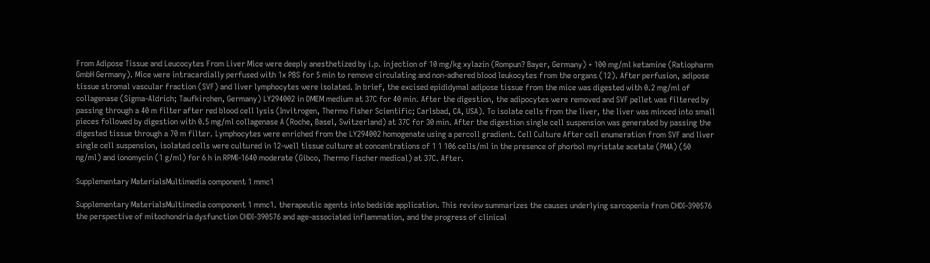From Adipose Tissue and Leucocytes From Liver Mice were deeply anesthetized by i.p. injection of 10 mg/kg xylazin (Rompun? Bayer, Germany) + 100 mg/ml ketamine (Ratiopharm GmbH Germany). Mice were intracardially perfused with 1x PBS for 5 min to remove circulating and non-adhered blood leukocytes from the organs (12). After perfusion, adipose tissue stromal vascular fraction (SVF) and liver lymphocytes were isolated. In brief, the excised epididymal adipose tissue from the mice was digested with 0.2 mg/ml of collagenase (Sigma-Aldrich; Taufkirchen, Germany) LY294002 in DMEM medium at 37C for 40 min. After the digestion, the adipocytes were removed and SVF pellet was filtered by passing through a 40 m filter after red blood cell lysis (Invitrogen, Thermo Fisher Scientific; Carlsbad, CA, USA). To isolate cells from the liver, the liver was minced into small pieces followed by digestion with 0.5 mg/ml collagenase A (Roche, Basel, Switzerland) at 37C for 30 min. After the digestion single cell suspension was generated by passing the digested tissue through a 70 m filter. Lymphocytes were enriched from the LY294002 homogenate using a percoll gradient. Cell Culture After cell enumeration from SVF and liver single cell suspension, isolated cells were cultured in 12-well tissue culture at concentrations of 1 1 106 cells/ml in the presence of phorbol myristate acetate (PMA) (50 ng/ml) and ionomycin (1 g/ml) for 6 h in RPMI-1640 moderate (Gibco, Thermo Fischer medical) at 37C. After.

Supplementary MaterialsMultimedia component 1 mmc1

Supplementary MaterialsMultimedia component 1 mmc1. therapeutic agents into bedside application. This review summarizes the causes underlying sarcopenia from CHDI-390576 the perspective of mitochondria dysfunction CHDI-390576 and age-associated inflammation, and the progress of clinical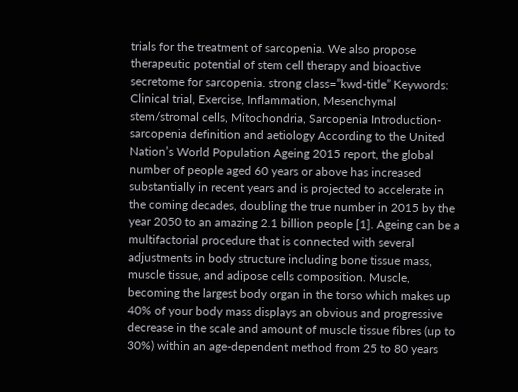trials for the treatment of sarcopenia. We also propose therapeutic potential of stem cell therapy and bioactive secretome for sarcopenia. strong class=”kwd-title” Keywords: Clinical trial, Exercise, Inflammation, Mesenchymal stem/stromal cells, Mitochondria, Sarcopenia Introduction- sarcopenia definition and aetiology According to the United Nation’s World Population Ageing 2015 report, the global number of people aged 60 years or above has increased substantially in recent years and is projected to accelerate in the coming decades, doubling the true number in 2015 by the year 2050 to an amazing 2.1 billion people [1]. Ageing can be a multifactorial procedure that is connected with several adjustments in body structure including bone tissue mass, muscle tissue, and adipose cells composition. Muscle, becoming the largest body organ in the torso which makes up 40% of your body mass displays an obvious and progressive decrease in the scale and amount of muscle tissue fibres (up to 30%) within an age-dependent method from 25 to 80 years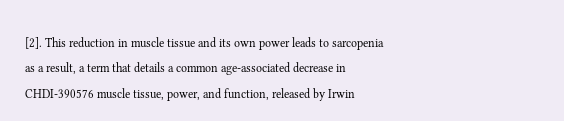[2]. This reduction in muscle tissue and its own power leads to sarcopenia as a result, a term that details a common age-associated decrease in CHDI-390576 muscle tissue, power, and function, released by Irwin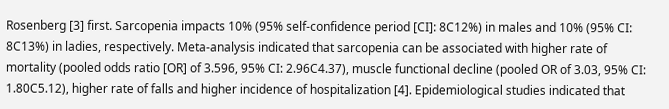Rosenberg [3] first. Sarcopenia impacts 10% (95% self-confidence period [CI]: 8C12%) in males and 10% (95% CI: 8C13%) in ladies, respectively. Meta-analysis indicated that sarcopenia can be associated with higher rate of mortality (pooled odds ratio [OR] of 3.596, 95% CI: 2.96C4.37), muscle functional decline (pooled OR of 3.03, 95% CI: 1.80C5.12), higher rate of falls and higher incidence of hospitalization [4]. Epidemiological studies indicated that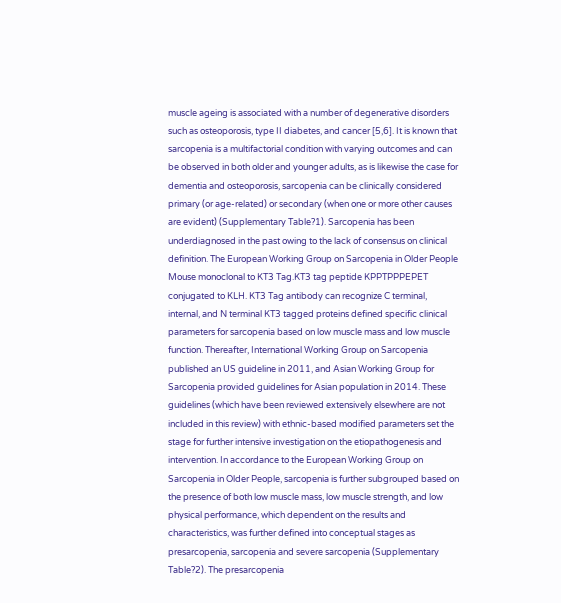muscle ageing is associated with a number of degenerative disorders such as osteoporosis, type II diabetes, and cancer [5,6]. It is known that sarcopenia is a multifactorial condition with varying outcomes and can be observed in both older and younger adults, as is likewise the case for dementia and osteoporosis, sarcopenia can be clinically considered primary (or age-related) or secondary (when one or more other causes are evident) (Supplementary Table?1). Sarcopenia has been underdiagnosed in the past owing to the lack of consensus on clinical definition. The European Working Group on Sarcopenia in Older People Mouse monoclonal to KT3 Tag.KT3 tag peptide KPPTPPPEPET conjugated to KLH. KT3 Tag antibody can recognize C terminal, internal, and N terminal KT3 tagged proteins defined specific clinical parameters for sarcopenia based on low muscle mass and low muscle function. Thereafter, International Working Group on Sarcopenia published an US guideline in 2011, and Asian Working Group for Sarcopenia provided guidelines for Asian population in 2014. These guidelines (which have been reviewed extensively elsewhere are not included in this review) with ethnic-based modified parameters set the stage for further intensive investigation on the etiopathogenesis and intervention. In accordance to the European Working Group on Sarcopenia in Older People, sarcopenia is further subgrouped based on the presence of both low muscle mass, low muscle strength, and low physical performance, which dependent on the results and characteristics, was further defined into conceptual stages as presarcopenia, sarcopenia and severe sarcopenia (Supplementary Table?2). The presarcopenia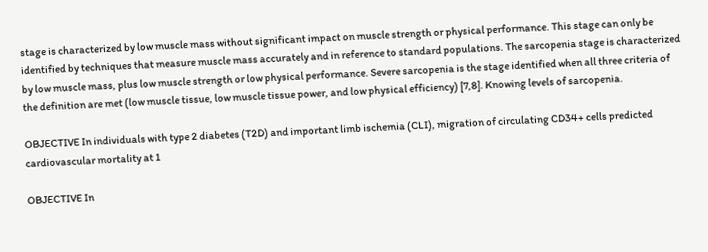stage is characterized by low muscle mass without significant impact on muscle strength or physical performance. This stage can only be identified by techniques that measure muscle mass accurately and in reference to standard populations. The sarcopenia stage is characterized by low muscle mass, plus low muscle strength or low physical performance. Severe sarcopenia is the stage identified when all three criteria of the definition are met (low muscle tissue, low muscle tissue power, and low physical efficiency) [7,8]. Knowing levels of sarcopenia.

OBJECTIVE In individuals with type 2 diabetes (T2D) and important limb ischemia (CLI), migration of circulating CD34+ cells predicted cardiovascular mortality at 1

OBJECTIVE In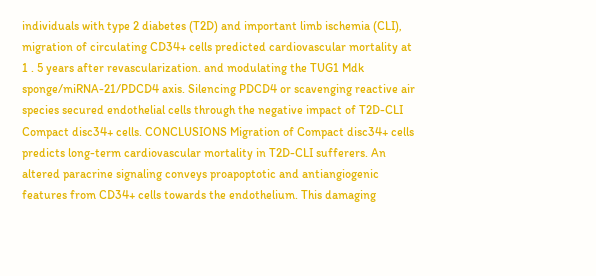individuals with type 2 diabetes (T2D) and important limb ischemia (CLI), migration of circulating CD34+ cells predicted cardiovascular mortality at 1 . 5 years after revascularization. and modulating the TUG1 Mdk sponge/miRNA-21/PDCD4 axis. Silencing PDCD4 or scavenging reactive air species secured endothelial cells through the negative impact of T2D-CLI Compact disc34+ cells. CONCLUSIONS Migration of Compact disc34+ cells predicts long-term cardiovascular mortality in T2D-CLI sufferers. An altered paracrine signaling conveys proapoptotic and antiangiogenic features from CD34+ cells towards the endothelium. This damaging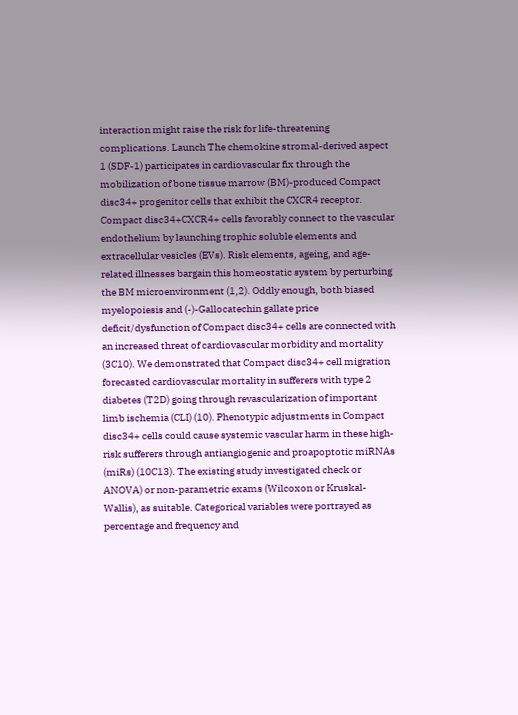interaction might raise the risk for life-threatening complications. Launch The chemokine stromal-derived aspect 1 (SDF-1) participates in cardiovascular fix through the mobilization of bone tissue marrow (BM)-produced Compact disc34+ progenitor cells that exhibit the CXCR4 receptor. Compact disc34+CXCR4+ cells favorably connect to the vascular endothelium by launching trophic soluble elements and extracellular vesicles (EVs). Risk elements, ageing, and age-related illnesses bargain this homeostatic system by perturbing the BM microenvironment (1,2). Oddly enough, both biased myelopoiesis and (-)-Gallocatechin gallate price deficit/dysfunction of Compact disc34+ cells are connected with an increased threat of cardiovascular morbidity and mortality (3C10). We demonstrated that Compact disc34+ cell migration forecasted cardiovascular mortality in sufferers with type 2 diabetes (T2D) going through revascularization of important limb ischemia (CLI) (10). Phenotypic adjustments in Compact disc34+ cells could cause systemic vascular harm in these high-risk sufferers through antiangiogenic and proapoptotic miRNAs (miRs) (10C13). The existing study investigated check or ANOVA) or non-parametric exams (Wilcoxon or Kruskal-Wallis), as suitable. Categorical variables were portrayed as percentage and frequency and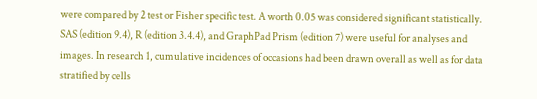were compared by 2 test or Fisher specific test. A worth 0.05 was considered significant statistically. SAS (edition 9.4), R (edition 3.4.4), and GraphPad Prism (edition 7) were useful for analyses and images. In research 1, cumulative incidences of occasions had been drawn overall as well as for data stratified by cells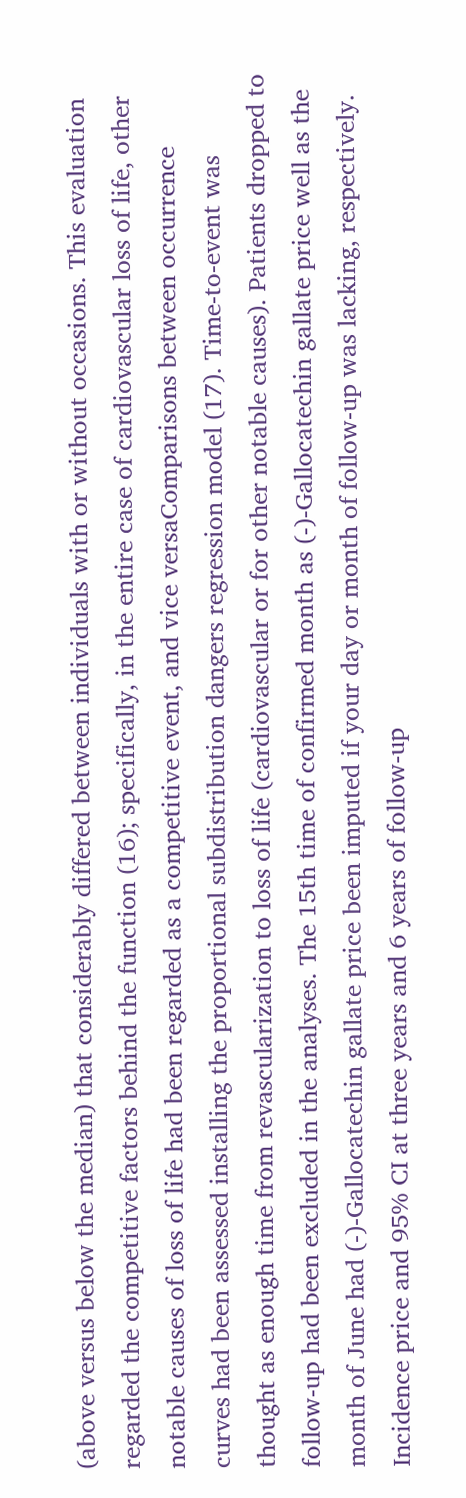(above versus below the median) that considerably differed between individuals with or without occasions. This evaluation regarded the competitive factors behind the function (16); specifically, in the entire case of cardiovascular loss of life, other notable causes of loss of life had been regarded as a competitive event, and vice versaComparisons between occurrence curves had been assessed installing the proportional subdistribution dangers regression model (17). Time-to-event was thought as enough time from revascularization to loss of life (cardiovascular or for other notable causes). Patients dropped to follow-up had been excluded in the analyses. The 15th time of confirmed month as (-)-Gallocatechin gallate price well as the month of June had (-)-Gallocatechin gallate price been imputed if your day or month of follow-up was lacking, respectively. Incidence price and 95% CI at three years and 6 years of follow-up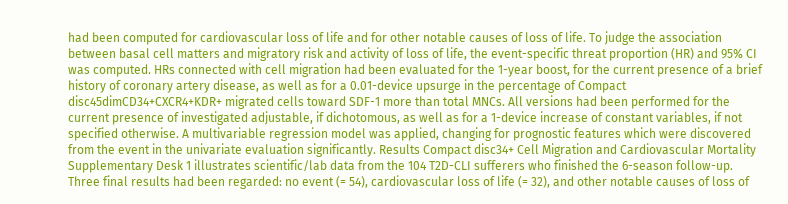had been computed for cardiovascular loss of life and for other notable causes of loss of life. To judge the association between basal cell matters and migratory risk and activity of loss of life, the event-specific threat proportion (HR) and 95% CI was computed. HRs connected with cell migration had been evaluated for the 1-year boost, for the current presence of a brief history of coronary artery disease, as well as for a 0.01-device upsurge in the percentage of Compact disc45dimCD34+CXCR4+KDR+ migrated cells toward SDF-1 more than total MNCs. All versions had been performed for the current presence of investigated adjustable, if dichotomous, as well as for a 1-device increase of constant variables, if not specified otherwise. A multivariable regression model was applied, changing for prognostic features which were discovered from the event in the univariate evaluation significantly. Results Compact disc34+ Cell Migration and Cardiovascular Mortality Supplementary Desk 1 illustrates scientific/lab data from the 104 T2D-CLI sufferers who finished the 6-season follow-up. Three final results had been regarded: no event (= 54), cardiovascular loss of life (= 32), and other notable causes of loss of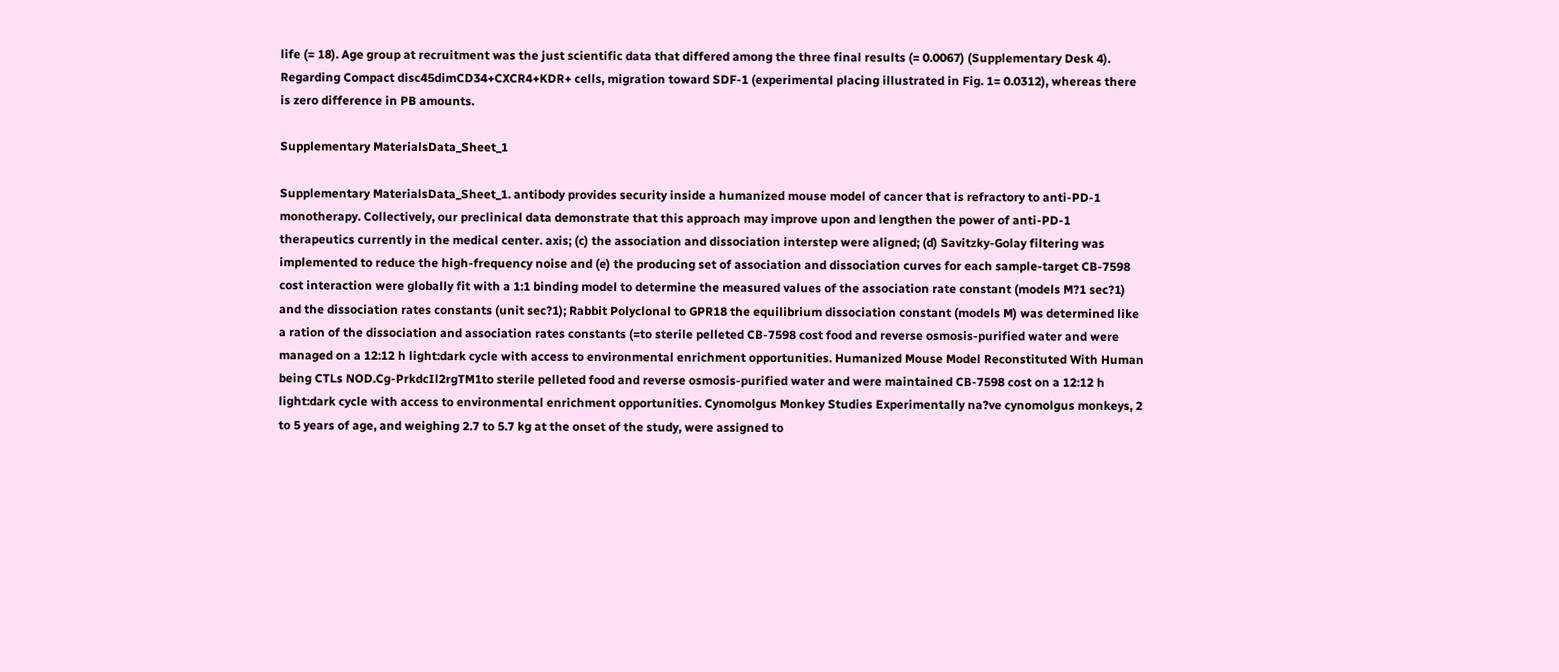life (= 18). Age group at recruitment was the just scientific data that differed among the three final results (= 0.0067) (Supplementary Desk 4). Regarding Compact disc45dimCD34+CXCR4+KDR+ cells, migration toward SDF-1 (experimental placing illustrated in Fig. 1= 0.0312), whereas there is zero difference in PB amounts.

Supplementary MaterialsData_Sheet_1

Supplementary MaterialsData_Sheet_1. antibody provides security inside a humanized mouse model of cancer that is refractory to anti-PD-1 monotherapy. Collectively, our preclinical data demonstrate that this approach may improve upon and lengthen the power of anti-PD-1 therapeutics currently in the medical center. axis; (c) the association and dissociation interstep were aligned; (d) Savitzky-Golay filtering was implemented to reduce the high-frequency noise and (e) the producing set of association and dissociation curves for each sample-target CB-7598 cost interaction were globally fit with a 1:1 binding model to determine the measured values of the association rate constant (models M?1 sec?1) and the dissociation rates constants (unit sec?1); Rabbit Polyclonal to GPR18 the equilibrium dissociation constant (models M) was determined like a ration of the dissociation and association rates constants (=to sterile pelleted CB-7598 cost food and reverse osmosis-purified water and were managed on a 12:12 h light:dark cycle with access to environmental enrichment opportunities. Humanized Mouse Model Reconstituted With Human being CTLs NOD.Cg-PrkdcIl2rgTM1to sterile pelleted food and reverse osmosis-purified water and were maintained CB-7598 cost on a 12:12 h light:dark cycle with access to environmental enrichment opportunities. Cynomolgus Monkey Studies Experimentally na?ve cynomolgus monkeys, 2 to 5 years of age, and weighing 2.7 to 5.7 kg at the onset of the study, were assigned to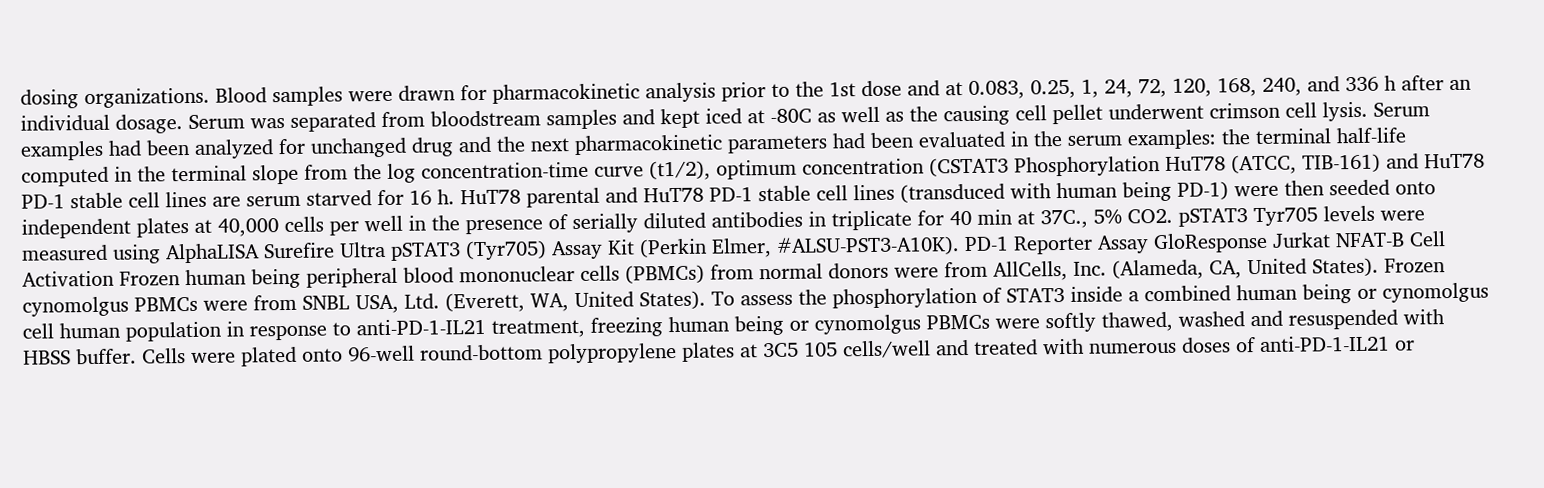dosing organizations. Blood samples were drawn for pharmacokinetic analysis prior to the 1st dose and at 0.083, 0.25, 1, 24, 72, 120, 168, 240, and 336 h after an individual dosage. Serum was separated from bloodstream samples and kept iced at -80C as well as the causing cell pellet underwent crimson cell lysis. Serum examples had been analyzed for unchanged drug and the next pharmacokinetic parameters had been evaluated in the serum examples: the terminal half-life computed in the terminal slope from the log concentration-time curve (t1/2), optimum concentration (CSTAT3 Phosphorylation HuT78 (ATCC, TIB-161) and HuT78 PD-1 stable cell lines are serum starved for 16 h. HuT78 parental and HuT78 PD-1 stable cell lines (transduced with human being PD-1) were then seeded onto independent plates at 40,000 cells per well in the presence of serially diluted antibodies in triplicate for 40 min at 37C., 5% CO2. pSTAT3 Tyr705 levels were measured using AlphaLISA Surefire Ultra pSTAT3 (Tyr705) Assay Kit (Perkin Elmer, #ALSU-PST3-A10K). PD-1 Reporter Assay GloResponse Jurkat NFAT-B Cell Activation Frozen human being peripheral blood mononuclear cells (PBMCs) from normal donors were from AllCells, Inc. (Alameda, CA, United States). Frozen cynomolgus PBMCs were from SNBL USA, Ltd. (Everett, WA, United States). To assess the phosphorylation of STAT3 inside a combined human being or cynomolgus cell human population in response to anti-PD-1-IL21 treatment, freezing human being or cynomolgus PBMCs were softly thawed, washed and resuspended with HBSS buffer. Cells were plated onto 96-well round-bottom polypropylene plates at 3C5 105 cells/well and treated with numerous doses of anti-PD-1-IL21 or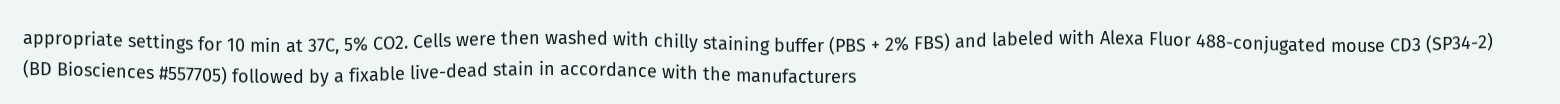appropriate settings for 10 min at 37C, 5% CO2. Cells were then washed with chilly staining buffer (PBS + 2% FBS) and labeled with Alexa Fluor 488-conjugated mouse CD3 (SP34-2) (BD Biosciences #557705) followed by a fixable live-dead stain in accordance with the manufacturers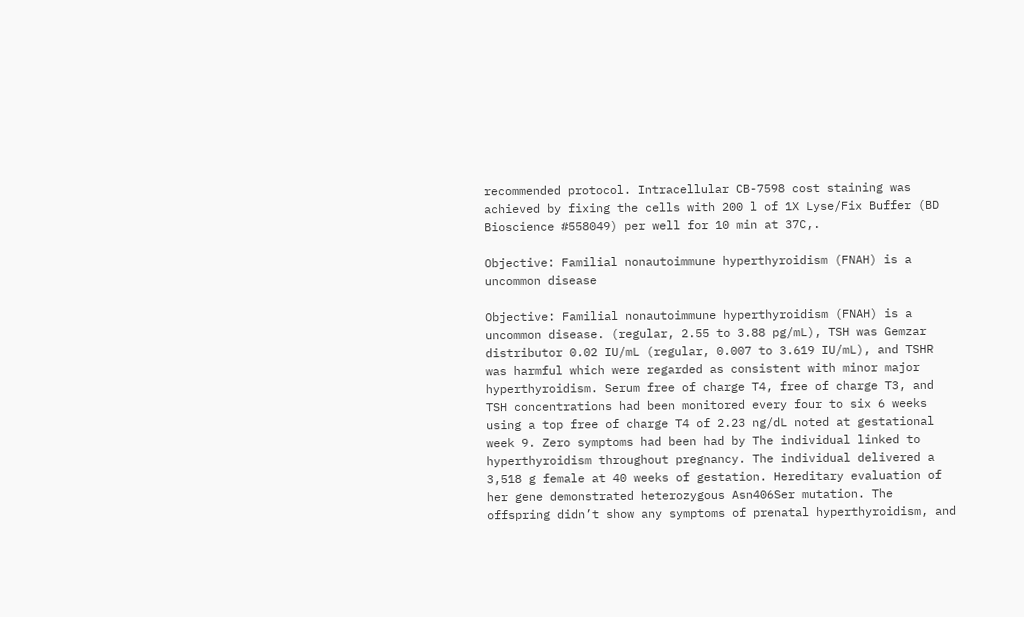recommended protocol. Intracellular CB-7598 cost staining was achieved by fixing the cells with 200 l of 1X Lyse/Fix Buffer (BD Bioscience #558049) per well for 10 min at 37C,.

Objective: Familial nonautoimmune hyperthyroidism (FNAH) is a uncommon disease

Objective: Familial nonautoimmune hyperthyroidism (FNAH) is a uncommon disease. (regular, 2.55 to 3.88 pg/mL), TSH was Gemzar distributor 0.02 IU/mL (regular, 0.007 to 3.619 IU/mL), and TSHR was harmful which were regarded as consistent with minor major hyperthyroidism. Serum free of charge T4, free of charge T3, and TSH concentrations had been monitored every four to six 6 weeks using a top free of charge T4 of 2.23 ng/dL noted at gestational week 9. Zero symptoms had been had by The individual linked to hyperthyroidism throughout pregnancy. The individual delivered a 3,518 g female at 40 weeks of gestation. Hereditary evaluation of her gene demonstrated heterozygous Asn406Ser mutation. The offspring didn’t show any symptoms of prenatal hyperthyroidism, and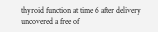thyroid function at time 6 after delivery uncovered a free of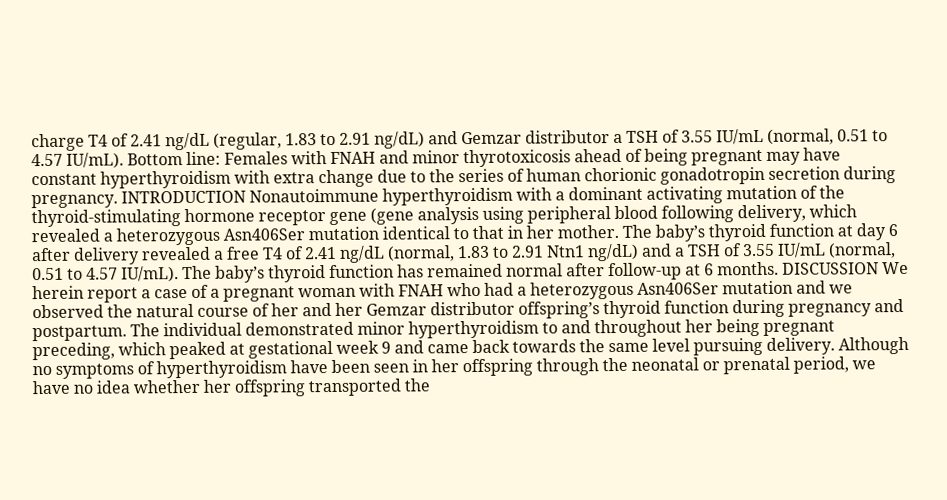charge T4 of 2.41 ng/dL (regular, 1.83 to 2.91 ng/dL) and Gemzar distributor a TSH of 3.55 IU/mL (normal, 0.51 to 4.57 IU/mL). Bottom line: Females with FNAH and minor thyrotoxicosis ahead of being pregnant may have constant hyperthyroidism with extra change due to the series of human chorionic gonadotropin secretion during pregnancy. INTRODUCTION Nonautoimmune hyperthyroidism with a dominant activating mutation of the thyroid-stimulating hormone receptor gene (gene analysis using peripheral blood following delivery, which revealed a heterozygous Asn406Ser mutation identical to that in her mother. The baby’s thyroid function at day 6 after delivery revealed a free T4 of 2.41 ng/dL (normal, 1.83 to 2.91 Ntn1 ng/dL) and a TSH of 3.55 IU/mL (normal, 0.51 to 4.57 IU/mL). The baby’s thyroid function has remained normal after follow-up at 6 months. DISCUSSION We herein report a case of a pregnant woman with FNAH who had a heterozygous Asn406Ser mutation and we observed the natural course of her and her Gemzar distributor offspring’s thyroid function during pregnancy and postpartum. The individual demonstrated minor hyperthyroidism to and throughout her being pregnant preceding, which peaked at gestational week 9 and came back towards the same level pursuing delivery. Although no symptoms of hyperthyroidism have been seen in her offspring through the neonatal or prenatal period, we have no idea whether her offspring transported the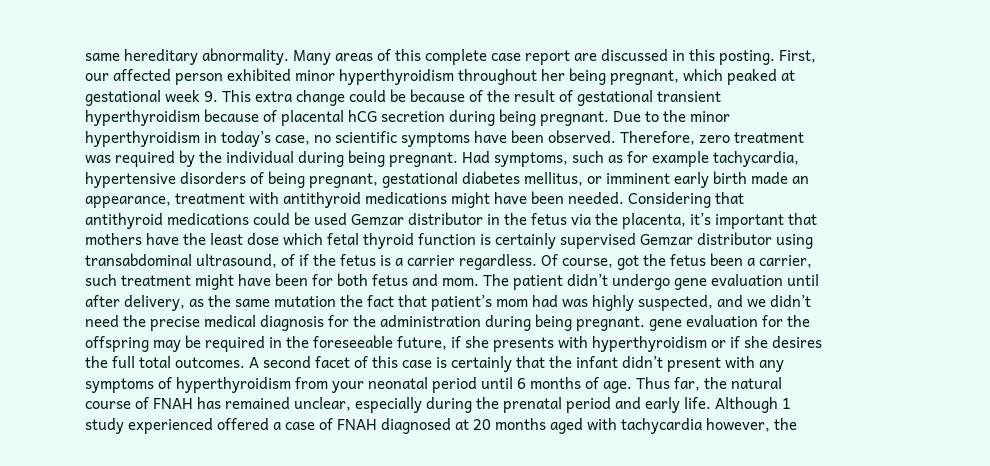same hereditary abnormality. Many areas of this complete case report are discussed in this posting. First, our affected person exhibited minor hyperthyroidism throughout her being pregnant, which peaked at gestational week 9. This extra change could be because of the result of gestational transient hyperthyroidism because of placental hCG secretion during being pregnant. Due to the minor hyperthyroidism in today’s case, no scientific symptoms have been observed. Therefore, zero treatment was required by the individual during being pregnant. Had symptoms, such as for example tachycardia, hypertensive disorders of being pregnant, gestational diabetes mellitus, or imminent early birth made an appearance, treatment with antithyroid medications might have been needed. Considering that antithyroid medications could be used Gemzar distributor in the fetus via the placenta, it’s important that mothers have the least dose which fetal thyroid function is certainly supervised Gemzar distributor using transabdominal ultrasound, of if the fetus is a carrier regardless. Of course, got the fetus been a carrier, such treatment might have been for both fetus and mom. The patient didn’t undergo gene evaluation until after delivery, as the same mutation the fact that patient’s mom had was highly suspected, and we didn’t need the precise medical diagnosis for the administration during being pregnant. gene evaluation for the offspring may be required in the foreseeable future, if she presents with hyperthyroidism or if she desires the full total outcomes. A second facet of this case is certainly that the infant didn’t present with any symptoms of hyperthyroidism from your neonatal period until 6 months of age. Thus far, the natural course of FNAH has remained unclear, especially during the prenatal period and early life. Although 1 study experienced offered a case of FNAH diagnosed at 20 months aged with tachycardia however, the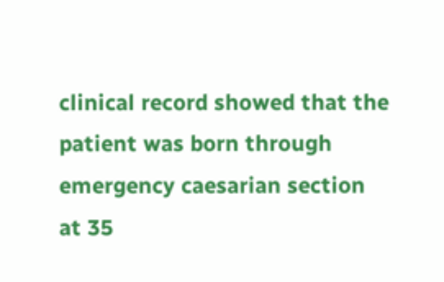clinical record showed that the patient was born through emergency caesarian section at 35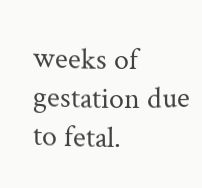weeks of gestation due to fetal.